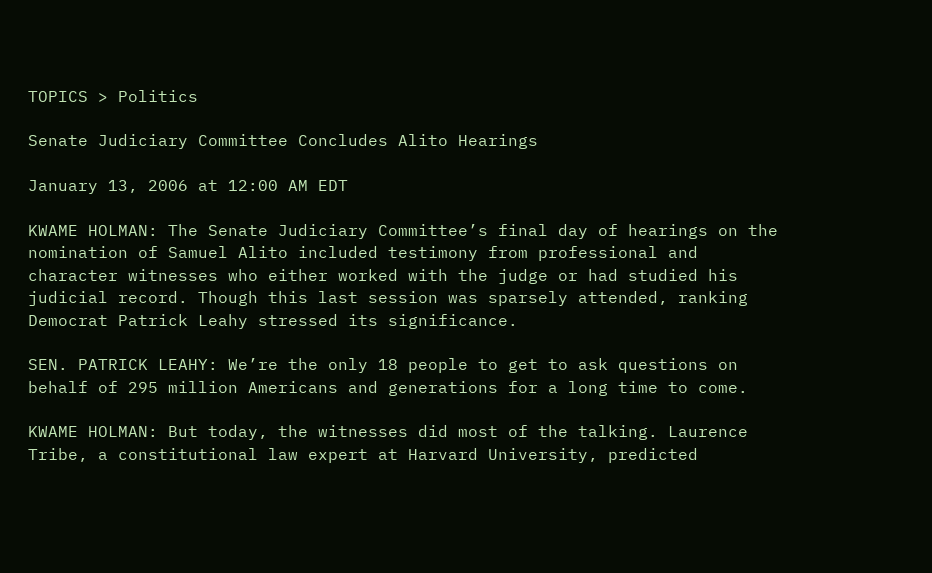TOPICS > Politics

Senate Judiciary Committee Concludes Alito Hearings

January 13, 2006 at 12:00 AM EDT

KWAME HOLMAN: The Senate Judiciary Committee’s final day of hearings on the nomination of Samuel Alito included testimony from professional and character witnesses who either worked with the judge or had studied his judicial record. Though this last session was sparsely attended, ranking Democrat Patrick Leahy stressed its significance.

SEN. PATRICK LEAHY: We’re the only 18 people to get to ask questions on behalf of 295 million Americans and generations for a long time to come.

KWAME HOLMAN: But today, the witnesses did most of the talking. Laurence Tribe, a constitutional law expert at Harvard University, predicted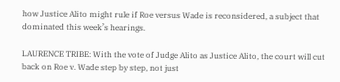how Justice Alito might rule if Roe versus Wade is reconsidered, a subject that dominated this week’s hearings.

LAURENCE TRIBE: With the vote of Judge Alito as Justice Alito, the court will cut back on Roe v. Wade step by step, not just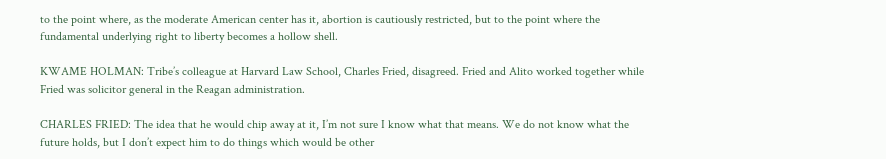to the point where, as the moderate American center has it, abortion is cautiously restricted, but to the point where the fundamental underlying right to liberty becomes a hollow shell.

KWAME HOLMAN: Tribe’s colleague at Harvard Law School, Charles Fried, disagreed. Fried and Alito worked together while Fried was solicitor general in the Reagan administration.

CHARLES FRIED: The idea that he would chip away at it, I’m not sure I know what that means. We do not know what the future holds, but I don’t expect him to do things which would be other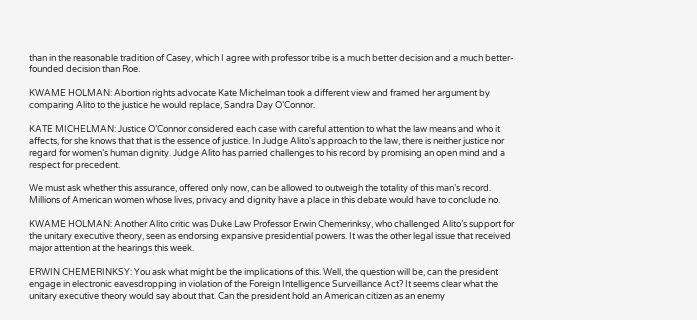than in the reasonable tradition of Casey, which I agree with professor tribe is a much better decision and a much better-founded decision than Roe.

KWAME HOLMAN: Abortion rights advocate Kate Michelman took a different view and framed her argument by comparing Alito to the justice he would replace, Sandra Day O’Connor.

KATE MICHELMAN: Justice O’Connor considered each case with careful attention to what the law means and who it affects, for she knows that that is the essence of justice. In Judge Alito’s approach to the law, there is neither justice nor regard for women’s human dignity. Judge Alito has parried challenges to his record by promising an open mind and a respect for precedent.

We must ask whether this assurance, offered only now, can be allowed to outweigh the totality of this man’s record. Millions of American women whose lives, privacy and dignity have a place in this debate would have to conclude no.

KWAME HOLMAN: Another Alito critic was Duke Law Professor Erwin Chemerinksy, who challenged Alito’s support for the unitary executive theory, seen as endorsing expansive presidential powers. It was the other legal issue that received major attention at the hearings this week.

ERWIN CHEMERINKSY: You ask what might be the implications of this. Well, the question will be, can the president engage in electronic eavesdropping in violation of the Foreign Intelligence Surveillance Act? It seems clear what the unitary executive theory would say about that. Can the president hold an American citizen as an enemy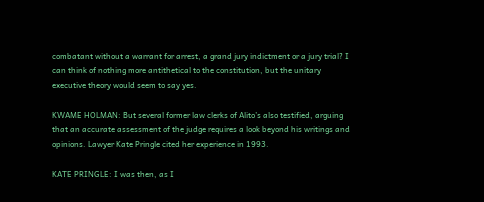combatant without a warrant for arrest, a grand jury indictment or a jury trial? I can think of nothing more antithetical to the constitution, but the unitary executive theory would seem to say yes.

KWAME HOLMAN: But several former law clerks of Alito’s also testified, arguing that an accurate assessment of the judge requires a look beyond his writings and opinions. Lawyer Kate Pringle cited her experience in 1993.

KATE PRINGLE: I was then, as I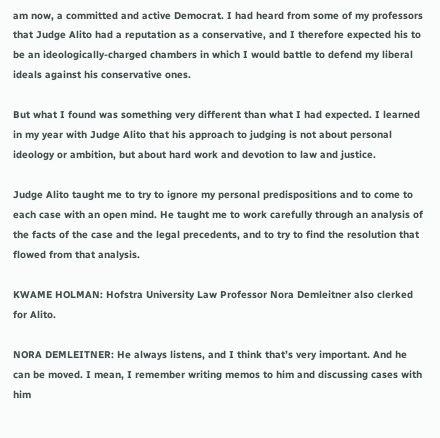am now, a committed and active Democrat. I had heard from some of my professors that Judge Alito had a reputation as a conservative, and I therefore expected his to be an ideologically-charged chambers in which I would battle to defend my liberal ideals against his conservative ones.

But what I found was something very different than what I had expected. I learned in my year with Judge Alito that his approach to judging is not about personal ideology or ambition, but about hard work and devotion to law and justice.

Judge Alito taught me to try to ignore my personal predispositions and to come to each case with an open mind. He taught me to work carefully through an analysis of the facts of the case and the legal precedents, and to try to find the resolution that flowed from that analysis.

KWAME HOLMAN: Hofstra University Law Professor Nora Demleitner also clerked for Alito.

NORA DEMLEITNER: He always listens, and I think that’s very important. And he can be moved. I mean, I remember writing memos to him and discussing cases with him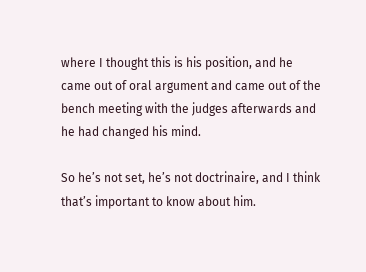where I thought this is his position, and he came out of oral argument and came out of the bench meeting with the judges afterwards and he had changed his mind.

So he’s not set, he’s not doctrinaire, and I think that’s important to know about him.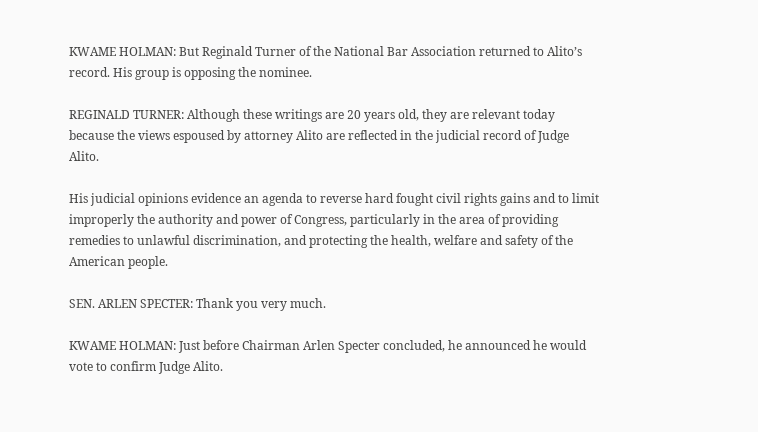KWAME HOLMAN: But Reginald Turner of the National Bar Association returned to Alito’s record. His group is opposing the nominee.

REGINALD TURNER: Although these writings are 20 years old, they are relevant today because the views espoused by attorney Alito are reflected in the judicial record of Judge Alito.

His judicial opinions evidence an agenda to reverse hard fought civil rights gains and to limit improperly the authority and power of Congress, particularly in the area of providing remedies to unlawful discrimination, and protecting the health, welfare and safety of the American people.

SEN. ARLEN SPECTER: Thank you very much.

KWAME HOLMAN: Just before Chairman Arlen Specter concluded, he announced he would vote to confirm Judge Alito.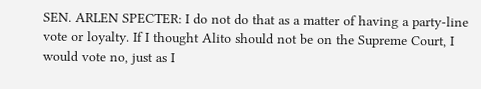SEN. ARLEN SPECTER: I do not do that as a matter of having a party-line vote or loyalty. If I thought Alito should not be on the Supreme Court, I would vote no, just as I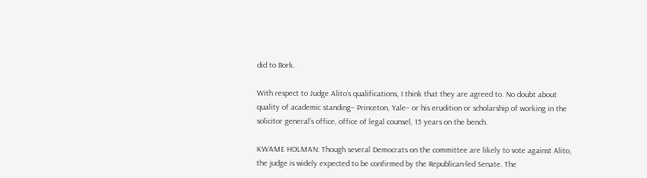did to Bork.

With respect to Judge Alito’s qualifications, I think that they are agreed to. No doubt about quality of academic standing– Princeton, Yale– or his erudition or scholarship of working in the solicitor general’s office, office of legal counsel, 15 years on the bench.

KWAME HOLMAN: Though several Democrats on the committee are likely to vote against Alito, the judge is widely expected to be confirmed by the Republican-led Senate. The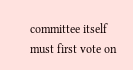committee itself must first vote on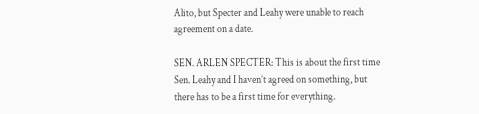Alito, but Specter and Leahy were unable to reach agreement on a date.

SEN. ARLEN SPECTER: This is about the first time Sen. Leahy and I haven’t agreed on something, but there has to be a first time for everything.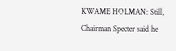KWAME HOLMAN: Still, Chairman Specter said he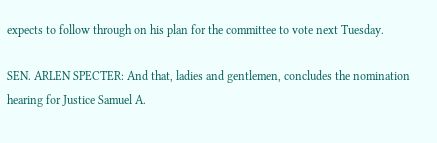expects to follow through on his plan for the committee to vote next Tuesday.

SEN. ARLEN SPECTER: And that, ladies and gentlemen, concludes the nomination hearing for Justice Samuel A.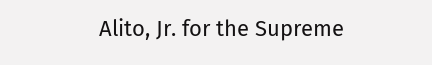Alito, Jr. for the Supreme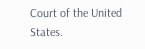Court of the United States.